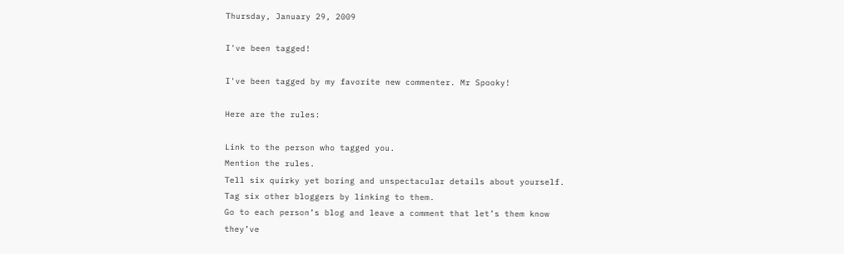Thursday, January 29, 2009

I've been tagged!

I've been tagged by my favorite new commenter. Mr Spooky!

Here are the rules:

Link to the person who tagged you.
Mention the rules.
Tell six quirky yet boring and unspectacular details about yourself.
Tag six other bloggers by linking to them.
Go to each person’s blog and leave a comment that let’s them know they’ve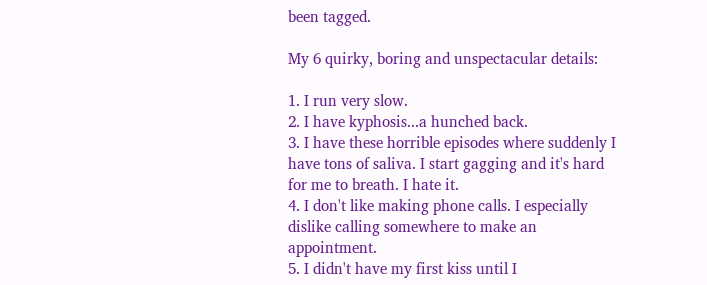been tagged.

My 6 quirky, boring and unspectacular details:

1. I run very slow.
2. I have kyphosis...a hunched back.
3. I have these horrible episodes where suddenly I have tons of saliva. I start gagging and it's hard for me to breath. I hate it.
4. I don't like making phone calls. I especially dislike calling somewhere to make an appointment.
5. I didn't have my first kiss until I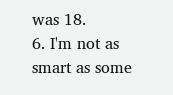was 18.
6. I'm not as smart as some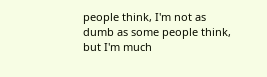people think, I'm not as dumb as some people think, but I'm much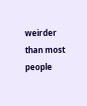weirder than most people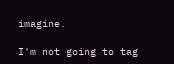imagine.

I'm not going to tag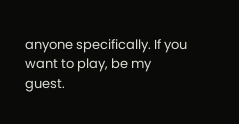anyone specifically. If you want to play, be my guest.